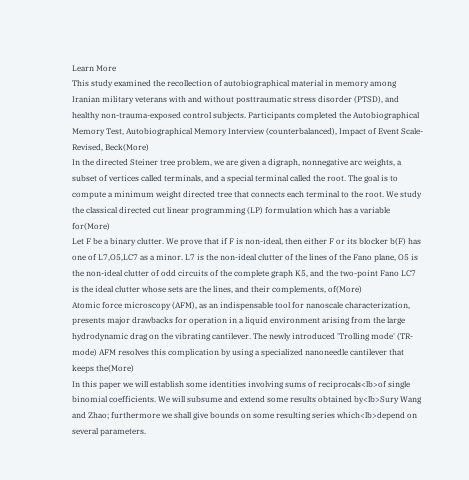Learn More
This study examined the recollection of autobiographical material in memory among Iranian military veterans with and without posttraumatic stress disorder (PTSD), and healthy non-trauma-exposed control subjects. Participants completed the Autobiographical Memory Test, Autobiographical Memory Interview (counterbalanced), Impact of Event Scale-Revised, Beck(More)
In the directed Steiner tree problem, we are given a digraph, nonnegative arc weights, a subset of vertices called terminals, and a special terminal called the root. The goal is to compute a minimum weight directed tree that connects each terminal to the root. We study the classical directed cut linear programming (LP) formulation which has a variable for(More)
Let F be a binary clutter. We prove that if F is non-ideal, then either F or its blocker b(F) has one of L7,O5,LC7 as a minor. L7 is the non-ideal clutter of the lines of the Fano plane, O5 is the non-ideal clutter of odd circuits of the complete graph K5, and the two-point Fano LC7 is the ideal clutter whose sets are the lines, and their complements, of(More)
Atomic force microscopy (AFM), as an indispensable tool for nanoscale characterization, presents major drawbacks for operation in a liquid environment arising from the large hydrodynamic drag on the vibrating cantilever. The newly introduced 'Trolling mode' (TR-mode) AFM resolves this complication by using a specialized nanoneedle cantilever that keeps the(More)
In this paper we will establish some identities involving sums of reciprocals<lb>of single binomial coefficients. We will subsume and extend some results obtained by<lb>Sury Wang and Zhao; furthermore we shall give bounds on some resulting series which<lb>depend on several parameters.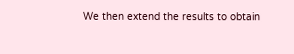We then extend the results to obtain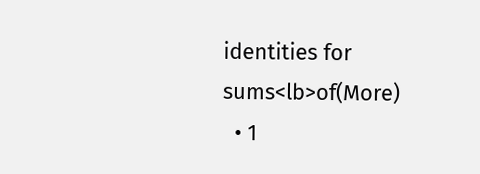identities for sums<lb>of(More)
  • 1